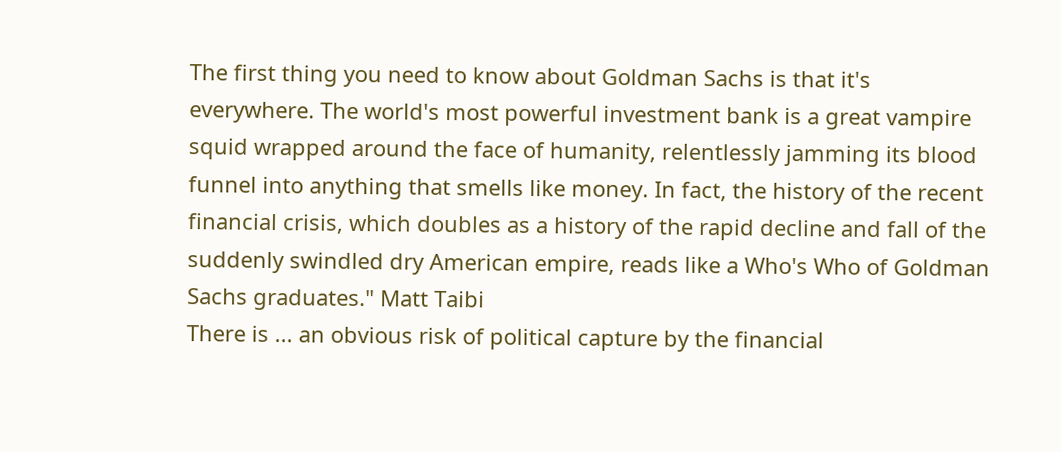The first thing you need to know about Goldman Sachs is that it's everywhere. The world's most powerful investment bank is a great vampire squid wrapped around the face of humanity, relentlessly jamming its blood funnel into anything that smells like money. In fact, the history of the recent financial crisis, which doubles as a history of the rapid decline and fall of the suddenly swindled dry American empire, reads like a Who's Who of Goldman Sachs graduates." Matt Taibi
There is ... an obvious risk of political capture by the financial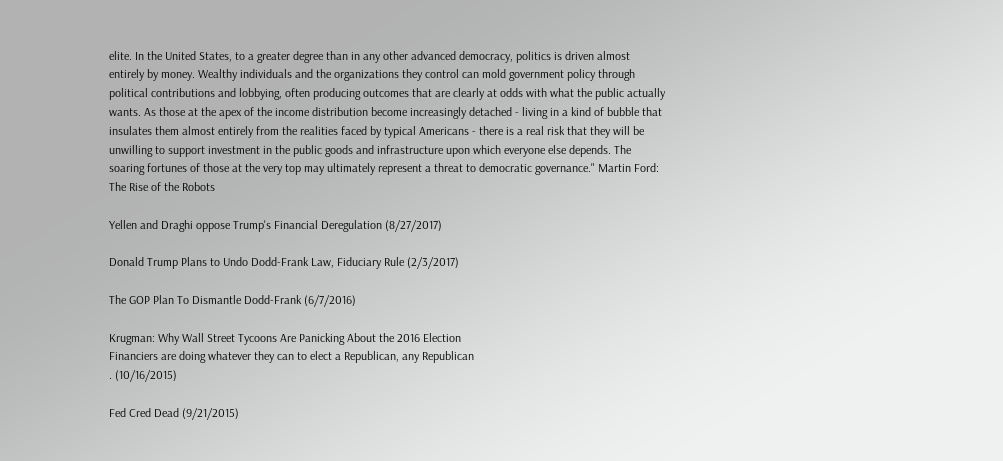elite. In the United States, to a greater degree than in any other advanced democracy, politics is driven almost entirely by money. Wealthy individuals and the organizations they control can mold government policy through political contributions and lobbying, often producing outcomes that are clearly at odds with what the public actually wants. As those at the apex of the income distribution become increasingly detached - living in a kind of bubble that insulates them almost entirely from the realities faced by typical Americans - there is a real risk that they will be unwilling to support investment in the public goods and infrastructure upon which everyone else depends. The soaring fortunes of those at the very top may ultimately represent a threat to democratic governance." Martin Ford: The Rise of the Robots

Yellen and Draghi oppose Trump's Financial Deregulation (8/27/2017)

Donald Trump Plans to Undo Dodd-Frank Law, Fiduciary Rule (2/3/2017)

The GOP Plan To Dismantle Dodd-Frank (6/7/2016)

Krugman: Why Wall Street Tycoons Are Panicking About the 2016 Election
Financiers are doing whatever they can to elect a Republican, any Republican
. (10/16/2015)

Fed Cred Dead (9/21/2015)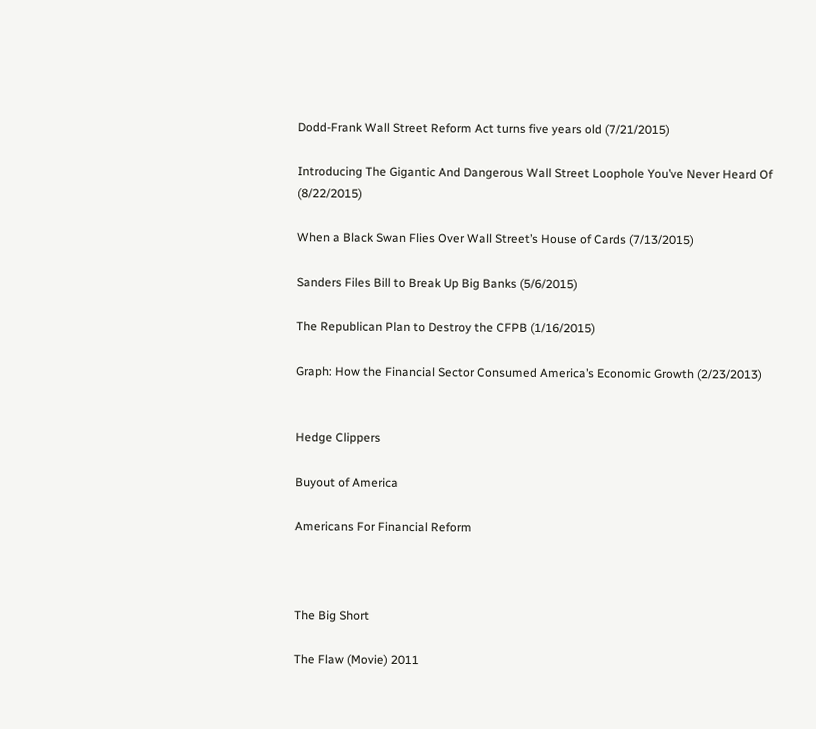Dodd-Frank Wall Street Reform Act turns five years old (7/21/2015)

Introducing The Gigantic And Dangerous Wall Street Loophole You’ve Never Heard Of (8/22/2015)

When a Black Swan Flies Over Wall Street’s House of Cards (7/13/2015)

Sanders Files Bill to Break Up Big Banks (5/6/2015)

The Republican Plan to Destroy the CFPB (1/16/2015)

Graph: How the Financial Sector Consumed America’s Economic Growth (2/23/2013)


Hedge Clippers

Buyout of America

Americans For Financial Reform



The Big Short

The Flaw (Movie) 2011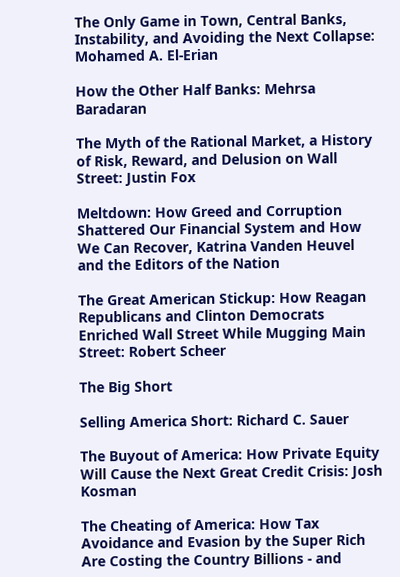The Only Game in Town, Central Banks, Instability, and Avoiding the Next Collapse: Mohamed A. El-Erian

How the Other Half Banks: Mehrsa Baradaran

The Myth of the Rational Market, a History of Risk, Reward, and Delusion on Wall Street: Justin Fox

Meltdown: How Greed and Corruption Shattered Our Financial System and How We Can Recover, Katrina Vanden Heuvel and the Editors of the Nation

The Great American Stickup: How Reagan Republicans and Clinton Democrats Enriched Wall Street While Mugging Main Street: Robert Scheer

The Big Short

Selling America Short: Richard C. Sauer

The Buyout of America: How Private Equity Will Cause the Next Great Credit Crisis: Josh Kosman

The Cheating of America: How Tax Avoidance and Evasion by the Super Rich Are Costing the Country Billions - and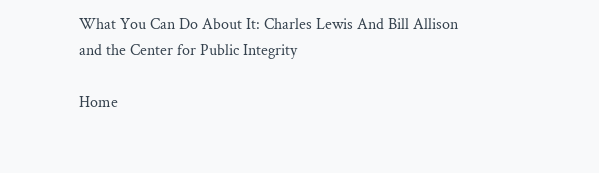What You Can Do About It: Charles Lewis And Bill Allison and the Center for Public Integrity

Home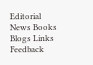Editorial News Books Blogs Links Feedback